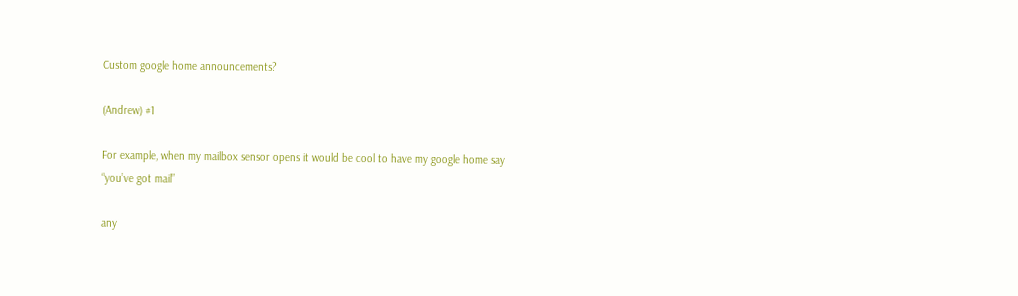Custom google home announcements?

(Andrew) #1

For example, when my mailbox sensor opens it would be cool to have my google home say “you’ve got mail”

any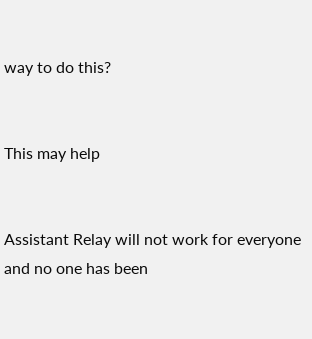way to do this?


This may help


Assistant Relay will not work for everyone and no one has been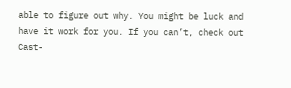able to figure out why. You might be luck and have it work for you. If you can’t, check out Cast-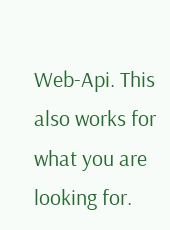Web-Api. This also works for what you are looking for.